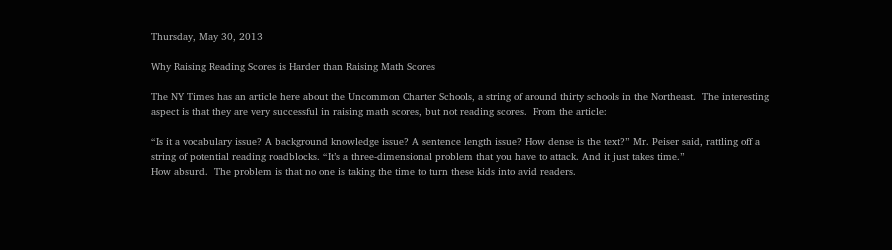Thursday, May 30, 2013

Why Raising Reading Scores is Harder than Raising Math Scores

The NY Times has an article here about the Uncommon Charter Schools, a string of around thirty schools in the Northeast.  The interesting aspect is that they are very successful in raising math scores, but not reading scores.  From the article:

“Is it a vocabulary issue? A background knowledge issue? A sentence length issue? How dense is the text?” Mr. Peiser said, rattling off a string of potential reading roadblocks. “It’s a three-dimensional problem that you have to attack. And it just takes time.”
How absurd.  The problem is that no one is taking the time to turn these kids into avid readers.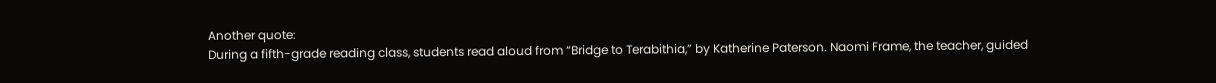Another quote:
During a fifth-grade reading class, students read aloud from “Bridge to Terabithia,” by Katherine Paterson. Naomi Frame, the teacher, guided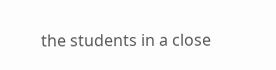the students in a close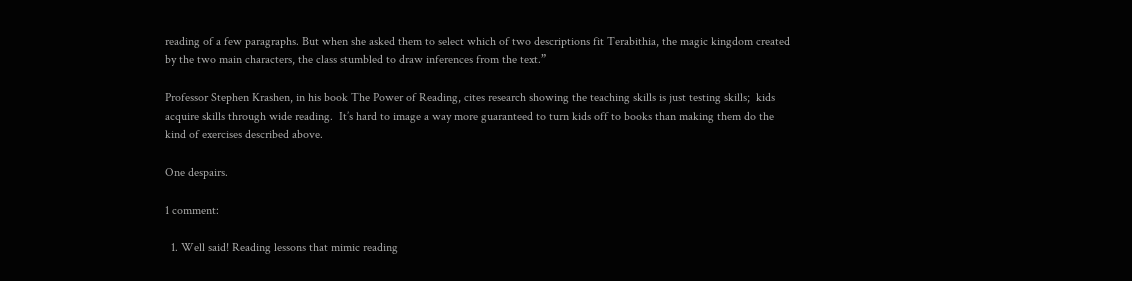reading of a few paragraphs. But when she asked them to select which of two descriptions fit Terabithia, the magic kingdom created by the two main characters, the class stumbled to draw inferences from the text.”

Professor Stephen Krashen, in his book The Power of Reading, cites research showing the teaching skills is just testing skills;  kids acquire skills through wide reading.  It’s hard to image a way more guaranteed to turn kids off to books than making them do the kind of exercises described above.

One despairs.

1 comment:

  1. Well said! Reading lessons that mimic reading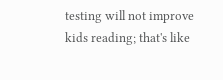testing will not improve kids reading; that's like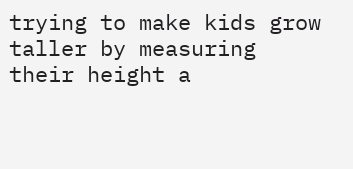trying to make kids grow taller by measuring their height a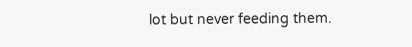lot but never feeding them.